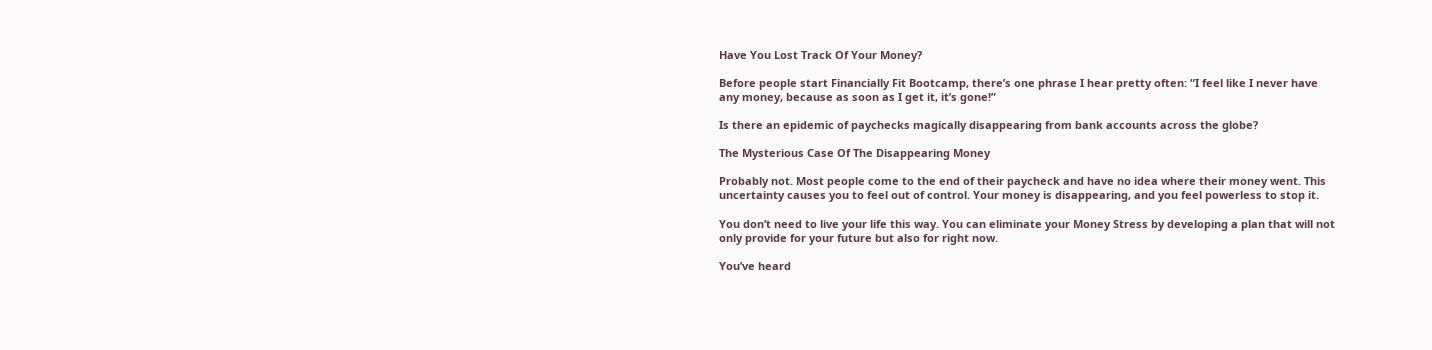Have You Lost Track Of Your Money?

Before people start Financially Fit Bootcamp, there’s one phrase I hear pretty often: “I feel like I never have any money, because as soon as I get it, it’s gone!”

Is there an epidemic of paychecks magically disappearing from bank accounts across the globe?

The Mysterious Case Of The Disappearing Money

Probably not. Most people come to the end of their paycheck and have no idea where their money went. This uncertainty causes you to feel out of control. Your money is disappearing, and you feel powerless to stop it.

You don’t need to live your life this way. You can eliminate your Money Stress by developing a plan that will not only provide for your future but also for right now.

You’ve heard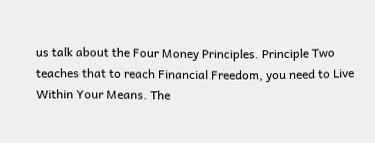us talk about the Four Money Principles. Principle Two teaches that to reach Financial Freedom, you need to Live Within Your Means. The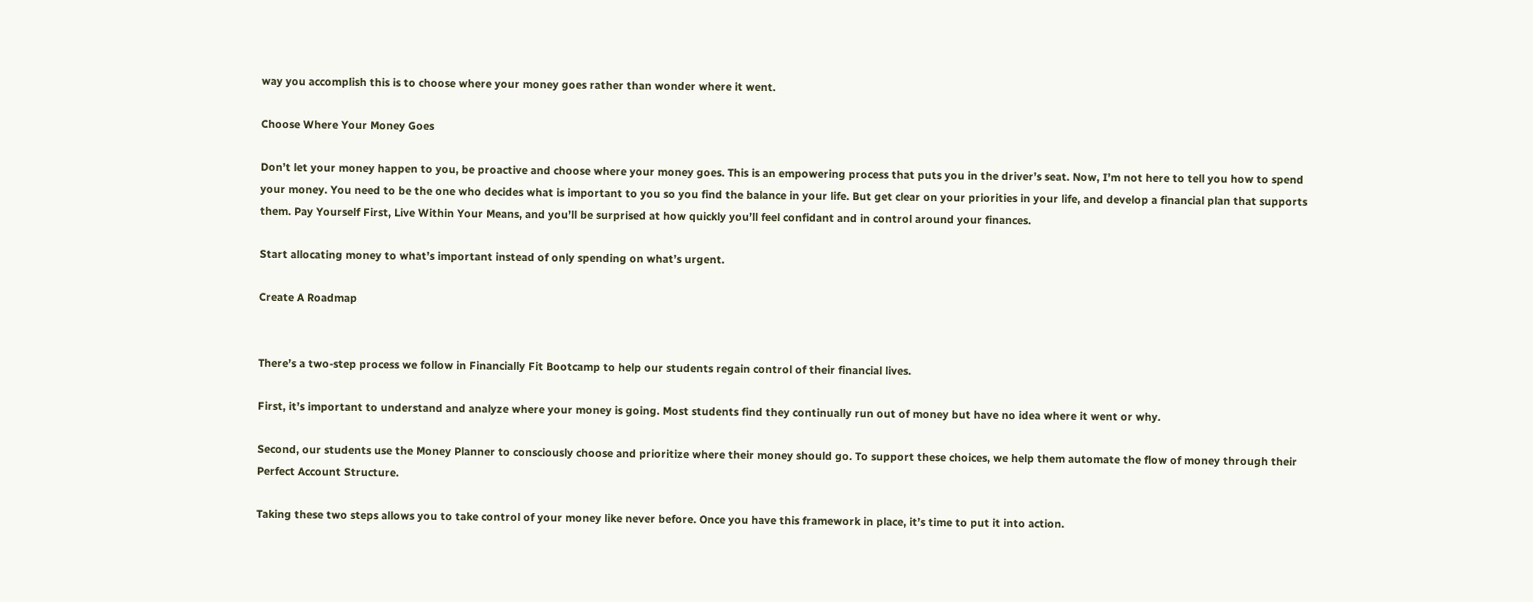way you accomplish this is to choose where your money goes rather than wonder where it went.

Choose Where Your Money Goes

Don’t let your money happen to you, be proactive and choose where your money goes. This is an empowering process that puts you in the driver’s seat. Now, I’m not here to tell you how to spend your money. You need to be the one who decides what is important to you so you find the balance in your life. But get clear on your priorities in your life, and develop a financial plan that supports them. Pay Yourself First, Live Within Your Means, and you’ll be surprised at how quickly you’ll feel confidant and in control around your finances.

Start allocating money to what’s important instead of only spending on what’s urgent.

Create A Roadmap


There’s a two-step process we follow in Financially Fit Bootcamp to help our students regain control of their financial lives.

First, it’s important to understand and analyze where your money is going. Most students find they continually run out of money but have no idea where it went or why.

Second, our students use the Money Planner to consciously choose and prioritize where their money should go. To support these choices, we help them automate the flow of money through their Perfect Account Structure.

Taking these two steps allows you to take control of your money like never before. Once you have this framework in place, it’s time to put it into action.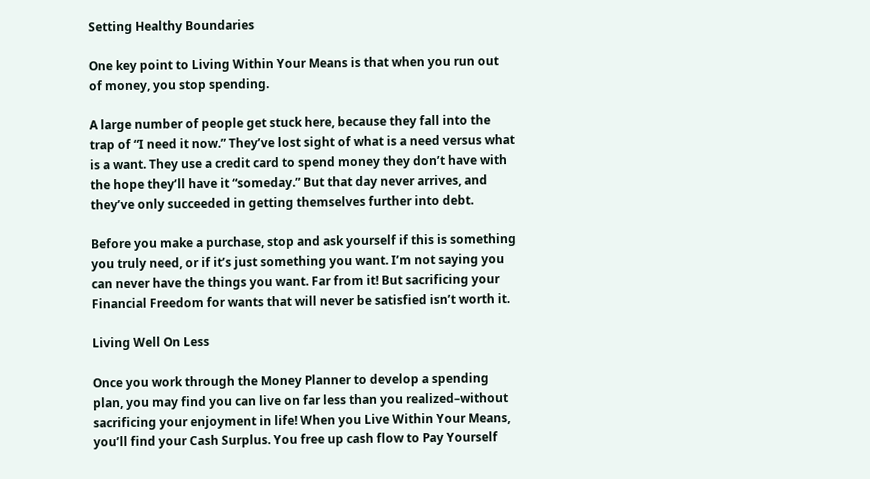Setting Healthy Boundaries

One key point to Living Within Your Means is that when you run out of money, you stop spending.

A large number of people get stuck here, because they fall into the trap of “I need it now.” They’ve lost sight of what is a need versus what is a want. They use a credit card to spend money they don’t have with the hope they’ll have it “someday.” But that day never arrives, and they’ve only succeeded in getting themselves further into debt.

Before you make a purchase, stop and ask yourself if this is something you truly need, or if it’s just something you want. I’m not saying you can never have the things you want. Far from it! But sacrificing your Financial Freedom for wants that will never be satisfied isn’t worth it.

Living Well On Less

Once you work through the Money Planner to develop a spending plan, you may find you can live on far less than you realized–without sacrificing your enjoyment in life! When you Live Within Your Means, you’ll find your Cash Surplus. You free up cash flow to Pay Yourself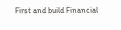First and build Financial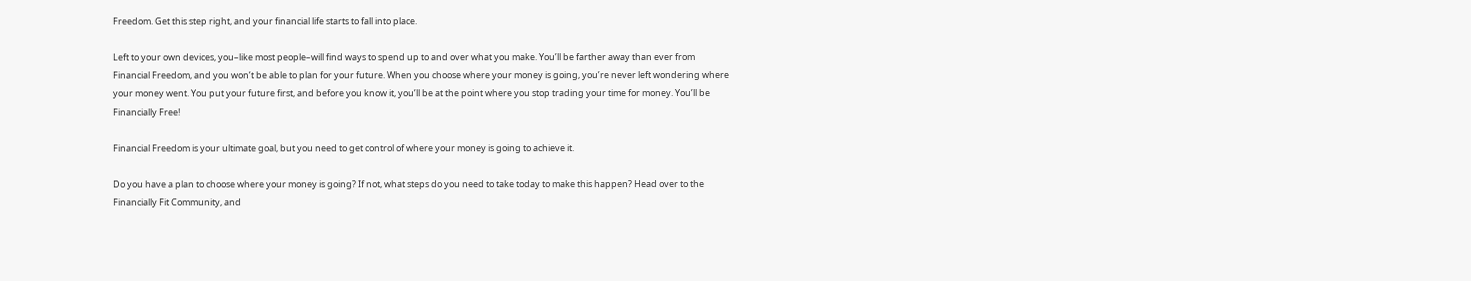Freedom. Get this step right, and your financial life starts to fall into place.

Left to your own devices, you–like most people–will find ways to spend up to and over what you make. You’ll be farther away than ever from Financial Freedom, and you won’t be able to plan for your future. When you choose where your money is going, you’re never left wondering where your money went. You put your future first, and before you know it, you’ll be at the point where you stop trading your time for money. You’ll be Financially Free!

Financial Freedom is your ultimate goal, but you need to get control of where your money is going to achieve it.

Do you have a plan to choose where your money is going? If not, what steps do you need to take today to make this happen? Head over to the Financially Fit Community, and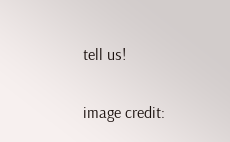tell us!


image credit: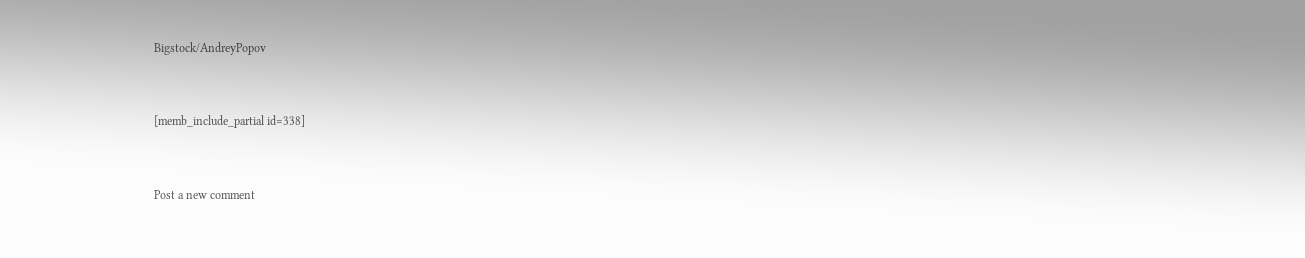Bigstock/AndreyPopov


[memb_include_partial id=338]


Post a new comment